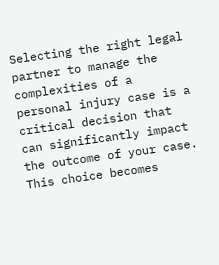Selecting the right legal partner to manage the complexities of a personal injury case is a critical decision that can significantly impact the outcome of your case. This choice becomes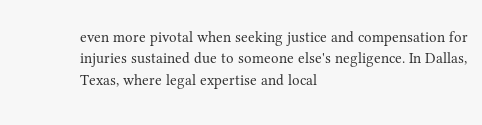even more pivotal when seeking justice and compensation for injuries sustained due to someone else's negligence. In Dallas, Texas, where legal expertise and local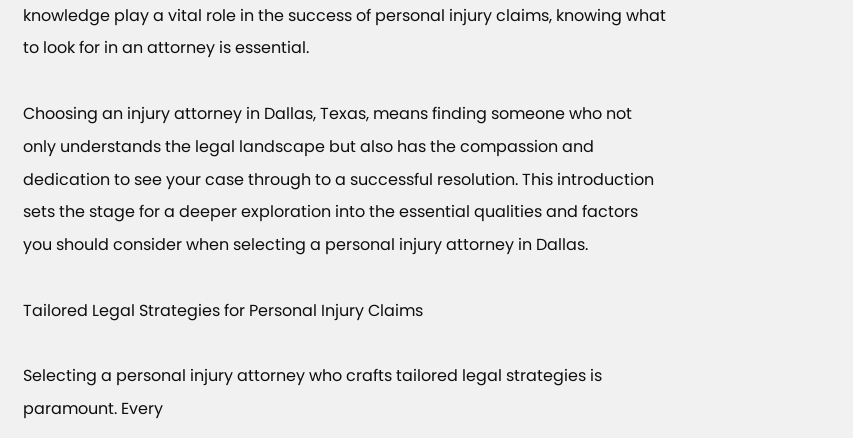knowledge play a vital role in the success of personal injury claims, knowing what to look for in an attorney is essential.

Choosing an injury attorney in Dallas, Texas, means finding someone who not only understands the legal landscape but also has the compassion and dedication to see your case through to a successful resolution. This introduction sets the stage for a deeper exploration into the essential qualities and factors you should consider when selecting a personal injury attorney in Dallas.

Tailored Legal Strategies for Personal Injury Claims

Selecting a personal injury attorney who crafts tailored legal strategies is paramount. Every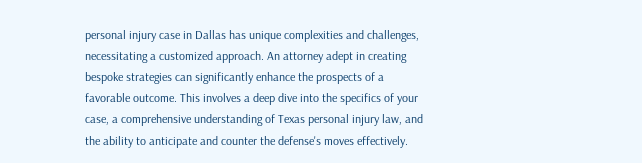personal injury case in Dallas has unique complexities and challenges, necessitating a customized approach. An attorney adept in creating bespoke strategies can significantly enhance the prospects of a favorable outcome. This involves a deep dive into the specifics of your case, a comprehensive understanding of Texas personal injury law, and the ability to anticipate and counter the defense's moves effectively.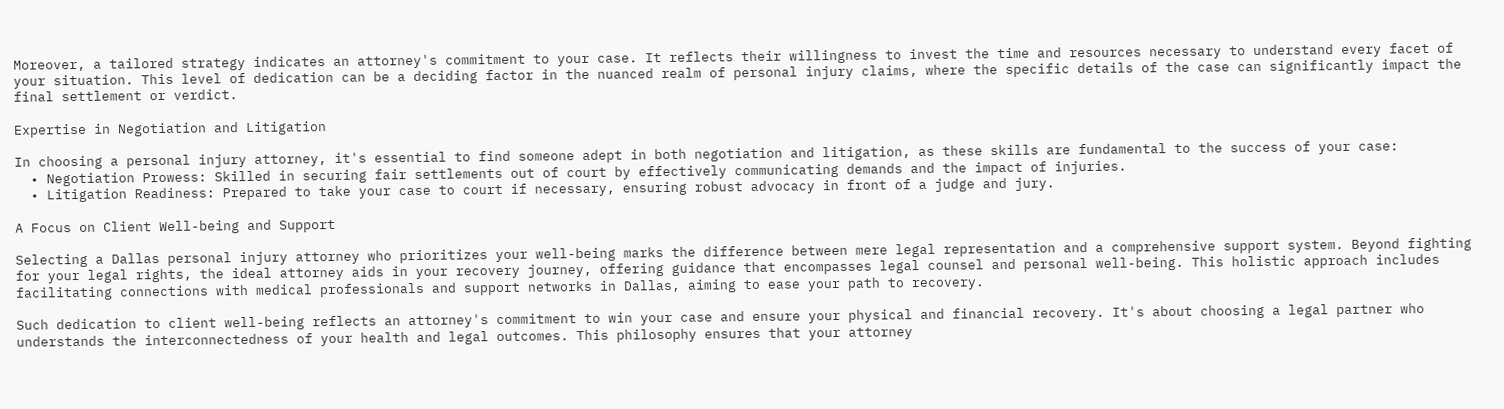Moreover, a tailored strategy indicates an attorney's commitment to your case. It reflects their willingness to invest the time and resources necessary to understand every facet of your situation. This level of dedication can be a deciding factor in the nuanced realm of personal injury claims, where the specific details of the case can significantly impact the final settlement or verdict.

Expertise in Negotiation and Litigation

In choosing a personal injury attorney, it's essential to find someone adept in both negotiation and litigation, as these skills are fundamental to the success of your case:
  • Negotiation Prowess: Skilled in securing fair settlements out of court by effectively communicating demands and the impact of injuries.
  • Litigation Readiness: Prepared to take your case to court if necessary, ensuring robust advocacy in front of a judge and jury.

A Focus on Client Well-being and Support

Selecting a Dallas personal injury attorney who prioritizes your well-being marks the difference between mere legal representation and a comprehensive support system. Beyond fighting for your legal rights, the ideal attorney aids in your recovery journey, offering guidance that encompasses legal counsel and personal well-being. This holistic approach includes facilitating connections with medical professionals and support networks in Dallas, aiming to ease your path to recovery.

Such dedication to client well-being reflects an attorney's commitment to win your case and ensure your physical and financial recovery. It's about choosing a legal partner who understands the interconnectedness of your health and legal outcomes. This philosophy ensures that your attorney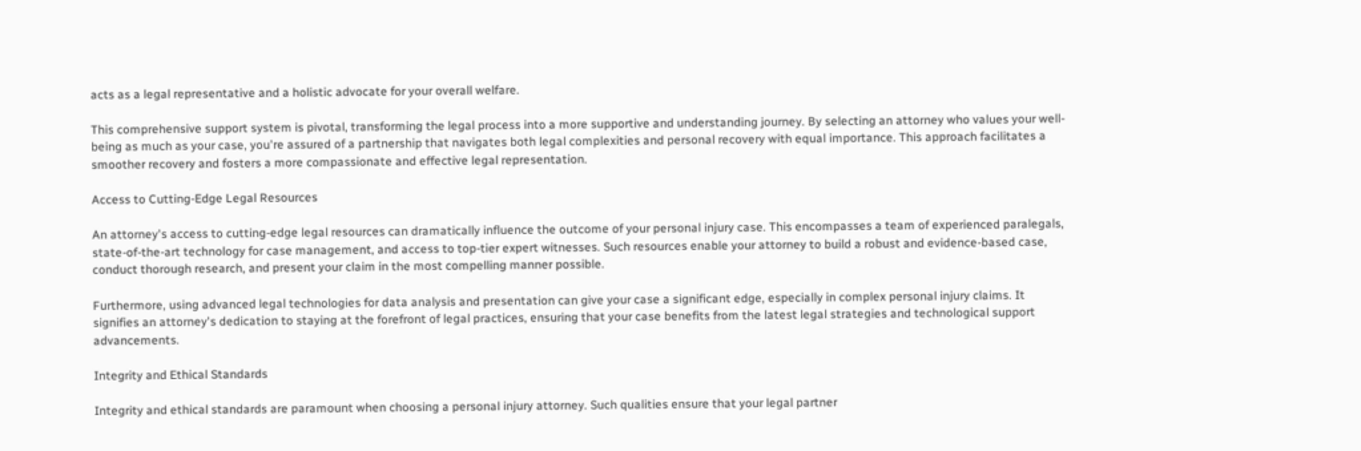acts as a legal representative and a holistic advocate for your overall welfare.

This comprehensive support system is pivotal, transforming the legal process into a more supportive and understanding journey. By selecting an attorney who values your well-being as much as your case, you're assured of a partnership that navigates both legal complexities and personal recovery with equal importance. This approach facilitates a smoother recovery and fosters a more compassionate and effective legal representation.

Access to Cutting-Edge Legal Resources

An attorney's access to cutting-edge legal resources can dramatically influence the outcome of your personal injury case. This encompasses a team of experienced paralegals, state-of-the-art technology for case management, and access to top-tier expert witnesses. Such resources enable your attorney to build a robust and evidence-based case, conduct thorough research, and present your claim in the most compelling manner possible.

Furthermore, using advanced legal technologies for data analysis and presentation can give your case a significant edge, especially in complex personal injury claims. It signifies an attorney's dedication to staying at the forefront of legal practices, ensuring that your case benefits from the latest legal strategies and technological support advancements.

Integrity and Ethical Standards

Integrity and ethical standards are paramount when choosing a personal injury attorney. Such qualities ensure that your legal partner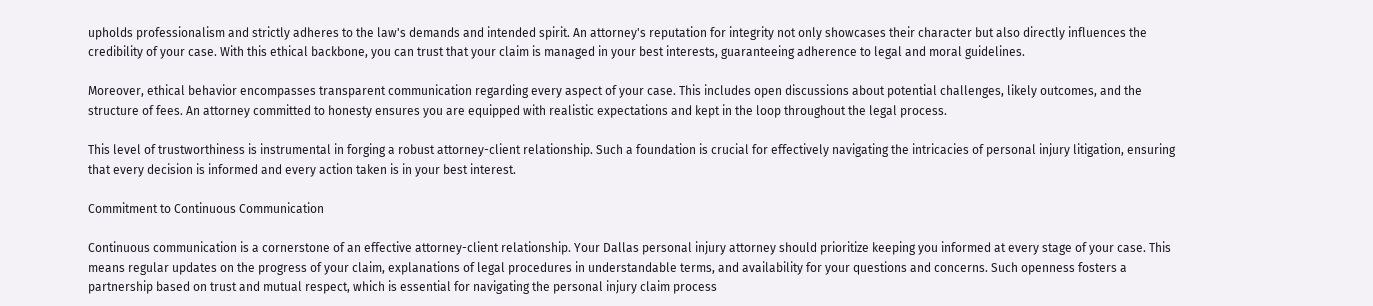upholds professionalism and strictly adheres to the law's demands and intended spirit. An attorney's reputation for integrity not only showcases their character but also directly influences the credibility of your case. With this ethical backbone, you can trust that your claim is managed in your best interests, guaranteeing adherence to legal and moral guidelines.

Moreover, ethical behavior encompasses transparent communication regarding every aspect of your case. This includes open discussions about potential challenges, likely outcomes, and the structure of fees. An attorney committed to honesty ensures you are equipped with realistic expectations and kept in the loop throughout the legal process.

This level of trustworthiness is instrumental in forging a robust attorney-client relationship. Such a foundation is crucial for effectively navigating the intricacies of personal injury litigation, ensuring that every decision is informed and every action taken is in your best interest.

Commitment to Continuous Communication

Continuous communication is a cornerstone of an effective attorney-client relationship. Your Dallas personal injury attorney should prioritize keeping you informed at every stage of your case. This means regular updates on the progress of your claim, explanations of legal procedures in understandable terms, and availability for your questions and concerns. Such openness fosters a partnership based on trust and mutual respect, which is essential for navigating the personal injury claim process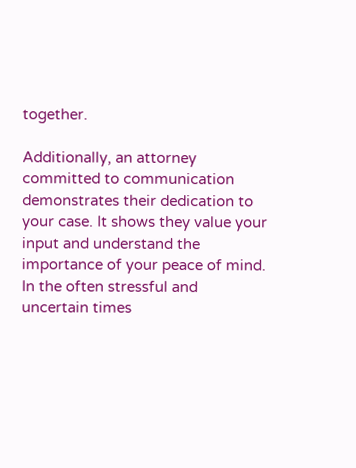together.

Additionally, an attorney committed to communication demonstrates their dedication to your case. It shows they value your input and understand the importance of your peace of mind. In the often stressful and uncertain times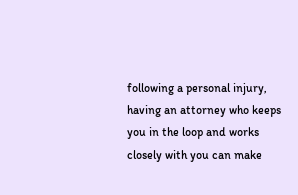following a personal injury, having an attorney who keeps you in the loop and works closely with you can make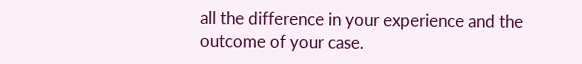all the difference in your experience and the outcome of your case.